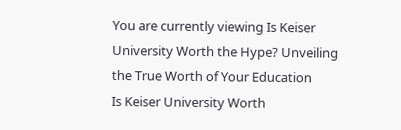You are currently viewing Is Keiser University Worth the Hype? Unveiling the True Worth of Your Education
Is Keiser University Worth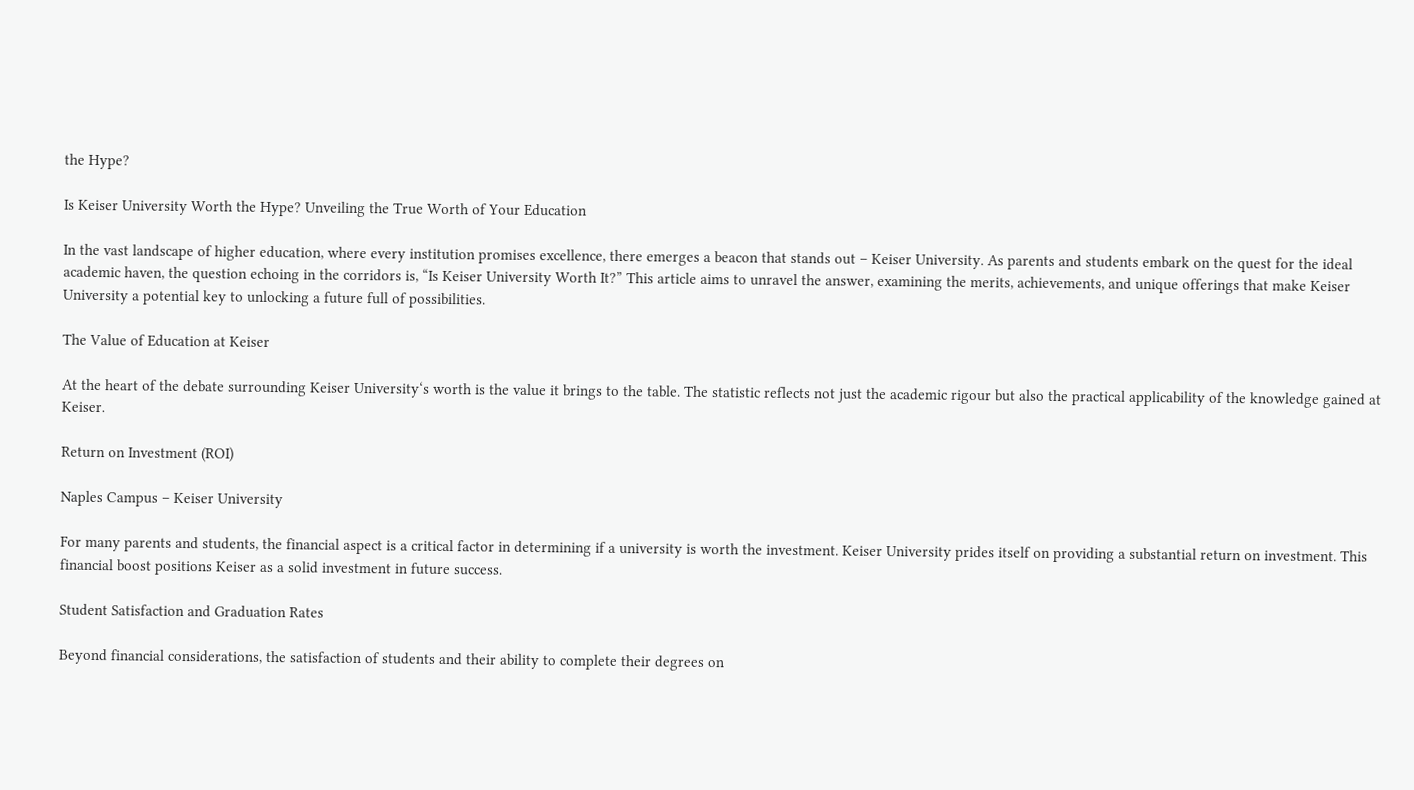the Hype?

Is Keiser University Worth the Hype? Unveiling the True Worth of Your Education

In the vast landscape of higher education, where every institution promises excellence, there emerges a beacon that stands out – Keiser University. As parents and students embark on the quest for the ideal academic haven, the question echoing in the corridors is, “Is Keiser University Worth It?” This article aims to unravel the answer, examining the merits, achievements, and unique offerings that make Keiser University a potential key to unlocking a future full of possibilities.

The Value of Education at Keiser

At the heart of the debate surrounding Keiser University‘s worth is the value it brings to the table. The statistic reflects not just the academic rigour but also the practical applicability of the knowledge gained at Keiser.

Return on Investment (ROI)

Naples Campus – Keiser University

For many parents and students, the financial aspect is a critical factor in determining if a university is worth the investment. Keiser University prides itself on providing a substantial return on investment. This financial boost positions Keiser as a solid investment in future success.

Student Satisfaction and Graduation Rates

Beyond financial considerations, the satisfaction of students and their ability to complete their degrees on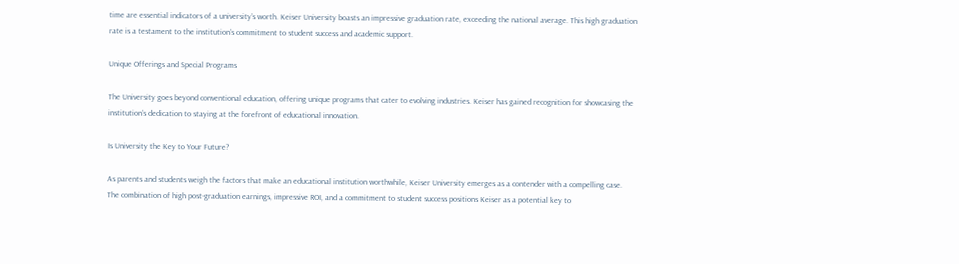time are essential indicators of a university’s worth. Keiser University boasts an impressive graduation rate, exceeding the national average. This high graduation rate is a testament to the institution’s commitment to student success and academic support.

Unique Offerings and Special Programs

The University goes beyond conventional education, offering unique programs that cater to evolving industries. Keiser has gained recognition for showcasing the institution’s dedication to staying at the forefront of educational innovation.

Is University the Key to Your Future?

As parents and students weigh the factors that make an educational institution worthwhile, Keiser University emerges as a contender with a compelling case. The combination of high post-graduation earnings, impressive ROI, and a commitment to student success positions Keiser as a potential key to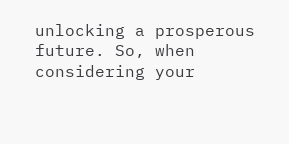unlocking a prosperous future. So, when considering your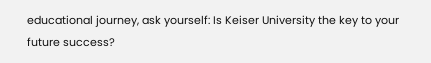educational journey, ask yourself: Is Keiser University the key to your future success?